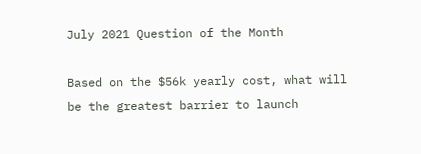July 2021 Question of the Month

Based on the $56k yearly cost, what will be the greatest barrier to launch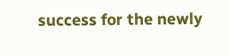success for the newly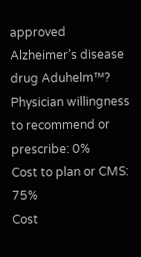approved Alzheimer’s disease drug Aduhelm™?
Physician willingness to recommend or prescribe: 0%
Cost to plan or CMS: 75%
Cost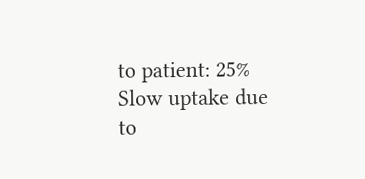to patient: 25%
Slow uptake due to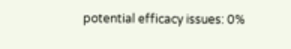potential efficacy issues: 0%